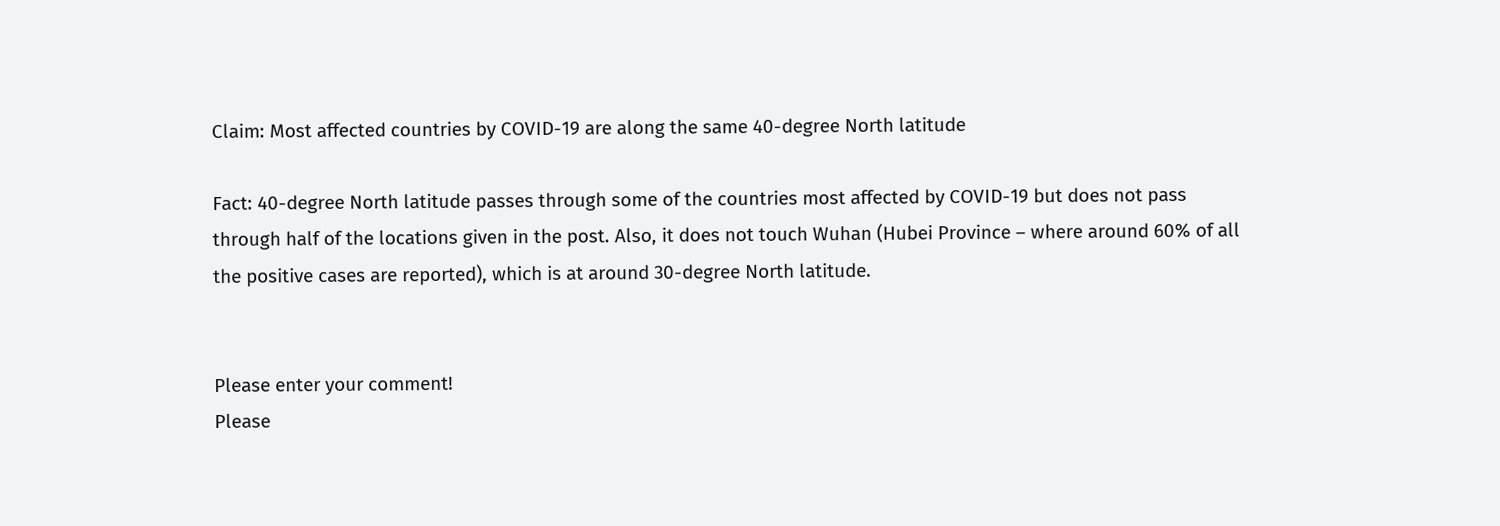Claim: Most affected countries by COVID-19 are along the same 40-degree North latitude

Fact: 40-degree North latitude passes through some of the countries most affected by COVID-19 but does not pass through half of the locations given in the post. Also, it does not touch Wuhan (Hubei Province – where around 60% of all the positive cases are reported), which is at around 30-degree North latitude.


Please enter your comment!
Please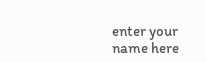enter your name here